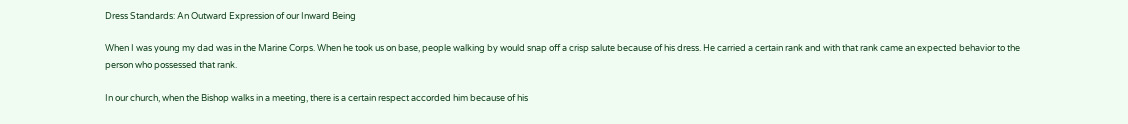Dress Standards: An Outward Expression of our Inward Being

When I was young my dad was in the Marine Corps. When he took us on base, people walking by would snap off a crisp salute because of his dress. He carried a certain rank and with that rank came an expected behavior to the person who possessed that rank.

In our church, when the Bishop walks in a meeting, there is a certain respect accorded him because of his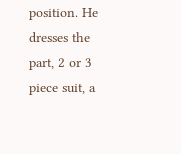position. He dresses the part, 2 or 3 piece suit, a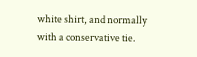white shirt, and normally with a conservative tie.